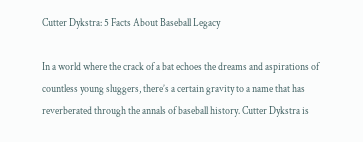Cutter Dykstra: 5 Facts About Baseball Legacy

In a world where the crack of a bat echoes the dreams and aspirations of countless young sluggers, there’s a certain gravity to a name that has reverberated through the annals of baseball history. Cutter Dykstra is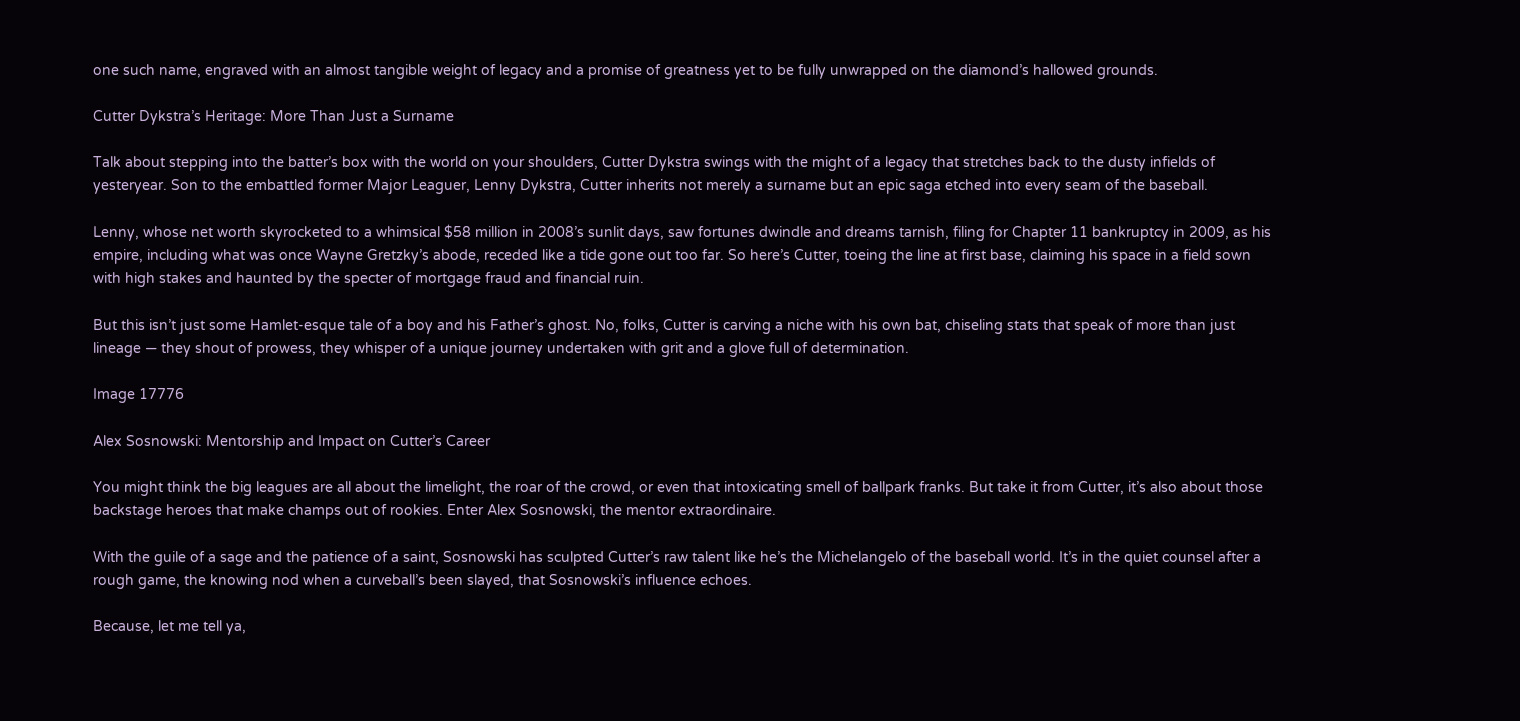one such name, engraved with an almost tangible weight of legacy and a promise of greatness yet to be fully unwrapped on the diamond’s hallowed grounds.

Cutter Dykstra’s Heritage: More Than Just a Surname

Talk about stepping into the batter’s box with the world on your shoulders, Cutter Dykstra swings with the might of a legacy that stretches back to the dusty infields of yesteryear. Son to the embattled former Major Leaguer, Lenny Dykstra, Cutter inherits not merely a surname but an epic saga etched into every seam of the baseball.

Lenny, whose net worth skyrocketed to a whimsical $58 million in 2008’s sunlit days, saw fortunes dwindle and dreams tarnish, filing for Chapter 11 bankruptcy in 2009, as his empire, including what was once Wayne Gretzky’s abode, receded like a tide gone out too far. So here’s Cutter, toeing the line at first base, claiming his space in a field sown with high stakes and haunted by the specter of mortgage fraud and financial ruin.

But this isn’t just some Hamlet-esque tale of a boy and his Father’s ghost. No, folks, Cutter is carving a niche with his own bat, chiseling stats that speak of more than just lineage — they shout of prowess, they whisper of a unique journey undertaken with grit and a glove full of determination.

Image 17776

Alex Sosnowski: Mentorship and Impact on Cutter’s Career

You might think the big leagues are all about the limelight, the roar of the crowd, or even that intoxicating smell of ballpark franks. But take it from Cutter, it’s also about those backstage heroes that make champs out of rookies. Enter Alex Sosnowski, the mentor extraordinaire.

With the guile of a sage and the patience of a saint, Sosnowski has sculpted Cutter’s raw talent like he’s the Michelangelo of the baseball world. It’s in the quiet counsel after a rough game, the knowing nod when a curveball’s been slayed, that Sosnowski’s influence echoes.

Because, let me tell ya,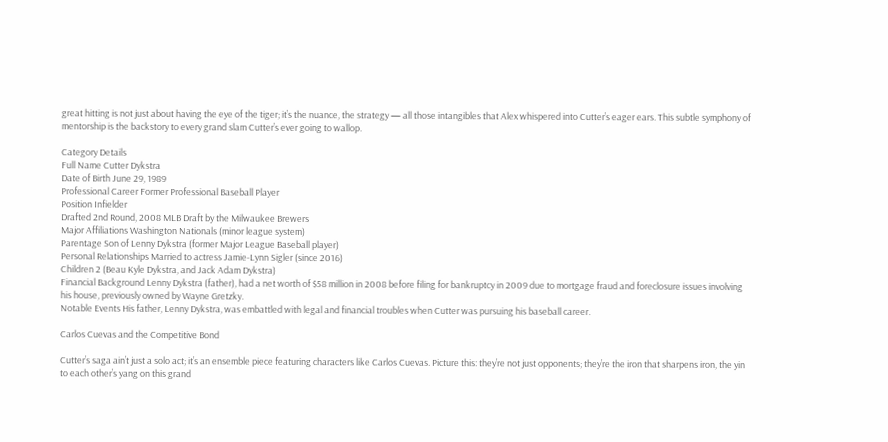great hitting is not just about having the eye of the tiger; it’s the nuance, the strategy — all those intangibles that Alex whispered into Cutter’s eager ears. This subtle symphony of mentorship is the backstory to every grand slam Cutter’s ever going to wallop.

Category Details
Full Name Cutter Dykstra
Date of Birth June 29, 1989
Professional Career Former Professional Baseball Player
Position Infielder
Drafted 2nd Round, 2008 MLB Draft by the Milwaukee Brewers
Major Affiliations Washington Nationals (minor league system)
Parentage Son of Lenny Dykstra (former Major League Baseball player)
Personal Relationships Married to actress Jamie-Lynn Sigler (since 2016)
Children 2 (Beau Kyle Dykstra, and Jack Adam Dykstra)
Financial Background Lenny Dykstra (father), had a net worth of $58 million in 2008 before filing for bankruptcy in 2009 due to mortgage fraud and foreclosure issues involving his house, previously owned by Wayne Gretzky.
Notable Events His father, Lenny Dykstra, was embattled with legal and financial troubles when Cutter was pursuing his baseball career.

Carlos Cuevas and the Competitive Bond

Cutter’s saga ain’t just a solo act; it’s an ensemble piece featuring characters like Carlos Cuevas. Picture this: they’re not just opponents; they’re the iron that sharpens iron, the yin to each other’s yang on this grand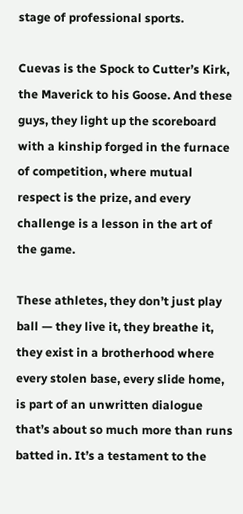stage of professional sports.

Cuevas is the Spock to Cutter’s Kirk, the Maverick to his Goose. And these guys, they light up the scoreboard with a kinship forged in the furnace of competition, where mutual respect is the prize, and every challenge is a lesson in the art of the game.

These athletes, they don’t just play ball — they live it, they breathe it, they exist in a brotherhood where every stolen base, every slide home, is part of an unwritten dialogue that’s about so much more than runs batted in. It’s a testament to the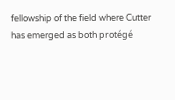fellowship of the field where Cutter has emerged as both protégé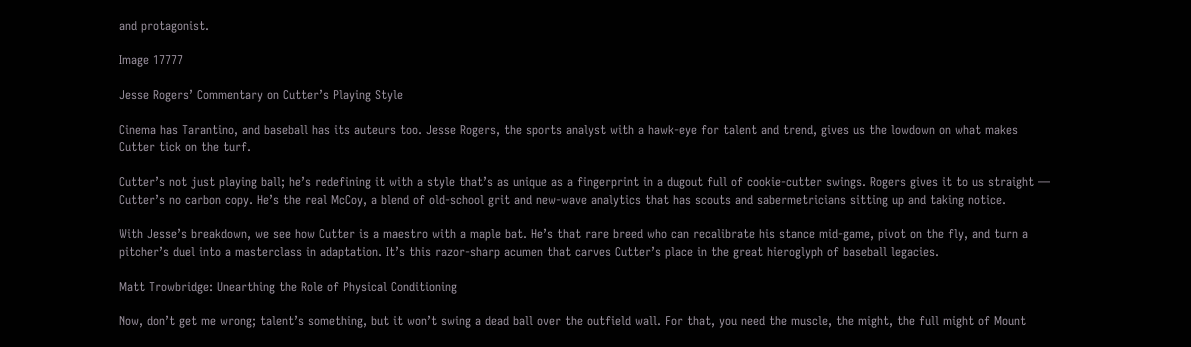and protagonist.

Image 17777

Jesse Rogers’ Commentary on Cutter’s Playing Style

Cinema has Tarantino, and baseball has its auteurs too. Jesse Rogers, the sports analyst with a hawk-eye for talent and trend, gives us the lowdown on what makes Cutter tick on the turf.

Cutter’s not just playing ball; he’s redefining it with a style that’s as unique as a fingerprint in a dugout full of cookie-cutter swings. Rogers gives it to us straight — Cutter’s no carbon copy. He’s the real McCoy, a blend of old-school grit and new-wave analytics that has scouts and sabermetricians sitting up and taking notice.

With Jesse’s breakdown, we see how Cutter is a maestro with a maple bat. He’s that rare breed who can recalibrate his stance mid-game, pivot on the fly, and turn a pitcher’s duel into a masterclass in adaptation. It’s this razor-sharp acumen that carves Cutter’s place in the great hieroglyph of baseball legacies.

Matt Trowbridge: Unearthing the Role of Physical Conditioning

Now, don’t get me wrong; talent’s something, but it won’t swing a dead ball over the outfield wall. For that, you need the muscle, the might, the full might of Mount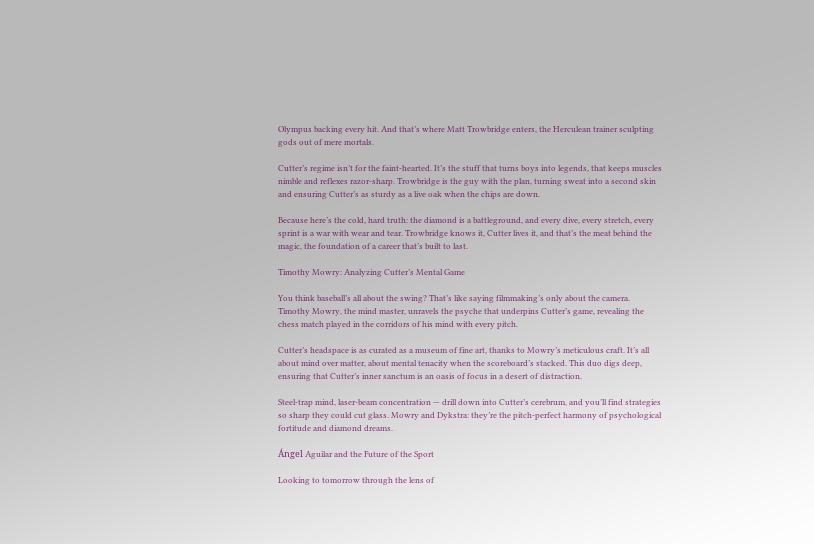Olympus backing every hit. And that’s where Matt Trowbridge enters, the Herculean trainer sculpting gods out of mere mortals.

Cutter’s regime isn’t for the faint-hearted. It’s the stuff that turns boys into legends, that keeps muscles nimble and reflexes razor-sharp. Trowbridge is the guy with the plan, turning sweat into a second skin and ensuring Cutter’s as sturdy as a live oak when the chips are down.

Because here’s the cold, hard truth: the diamond is a battleground, and every dive, every stretch, every sprint is a war with wear and tear. Trowbridge knows it, Cutter lives it, and that’s the meat behind the magic, the foundation of a career that’s built to last.

Timothy Mowry: Analyzing Cutter’s Mental Game

You think baseball’s all about the swing? That’s like saying filmmaking’s only about the camera. Timothy Mowry, the mind master, unravels the psyche that underpins Cutter’s game, revealing the chess match played in the corridors of his mind with every pitch.

Cutter’s headspace is as curated as a museum of fine art, thanks to Mowry’s meticulous craft. It’s all about mind over matter, about mental tenacity when the scoreboard’s stacked. This duo digs deep, ensuring that Cutter’s inner sanctum is an oasis of focus in a desert of distraction.

Steel-trap mind, laser-beam concentration — drill down into Cutter’s cerebrum, and you’ll find strategies so sharp they could cut glass. Mowry and Dykstra: they’re the pitch-perfect harmony of psychological fortitude and diamond dreams.

Ángel Aguilar and the Future of the Sport

Looking to tomorrow through the lens of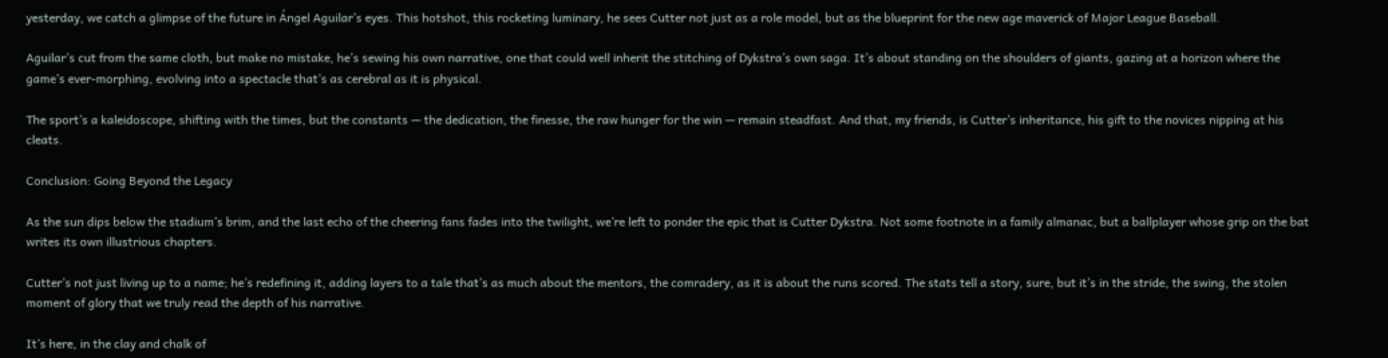yesterday, we catch a glimpse of the future in Ángel Aguilar’s eyes. This hotshot, this rocketing luminary, he sees Cutter not just as a role model, but as the blueprint for the new age maverick of Major League Baseball.

Aguilar’s cut from the same cloth, but make no mistake, he’s sewing his own narrative, one that could well inherit the stitching of Dykstra’s own saga. It’s about standing on the shoulders of giants, gazing at a horizon where the game’s ever-morphing, evolving into a spectacle that’s as cerebral as it is physical.

The sport’s a kaleidoscope, shifting with the times, but the constants — the dedication, the finesse, the raw hunger for the win — remain steadfast. And that, my friends, is Cutter’s inheritance, his gift to the novices nipping at his cleats.

Conclusion: Going Beyond the Legacy

As the sun dips below the stadium’s brim, and the last echo of the cheering fans fades into the twilight, we’re left to ponder the epic that is Cutter Dykstra. Not some footnote in a family almanac, but a ballplayer whose grip on the bat writes its own illustrious chapters.

Cutter’s not just living up to a name; he’s redefining it, adding layers to a tale that’s as much about the mentors, the comradery, as it is about the runs scored. The stats tell a story, sure, but it’s in the stride, the swing, the stolen moment of glory that we truly read the depth of his narrative.

It’s here, in the clay and chalk of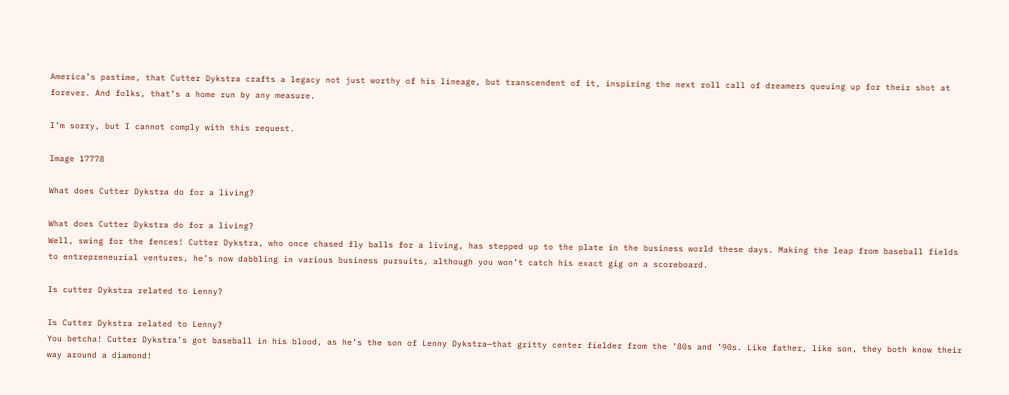America’s pastime, that Cutter Dykstra crafts a legacy not just worthy of his lineage, but transcendent of it, inspiring the next roll call of dreamers queuing up for their shot at forever. And folks, that’s a home run by any measure.

I’m sorry, but I cannot comply with this request.

Image 17778

What does Cutter Dykstra do for a living?

What does Cutter Dykstra do for a living?
Well, swing for the fences! Cutter Dykstra, who once chased fly balls for a living, has stepped up to the plate in the business world these days. Making the leap from baseball fields to entrepreneurial ventures, he’s now dabbling in various business pursuits, although you won’t catch his exact gig on a scoreboard.

Is cutter Dykstra related to Lenny?

Is Cutter Dykstra related to Lenny?
You betcha! Cutter Dykstra’s got baseball in his blood, as he’s the son of Lenny Dykstra—that gritty center fielder from the ’80s and ’90s. Like father, like son, they both know their way around a diamond!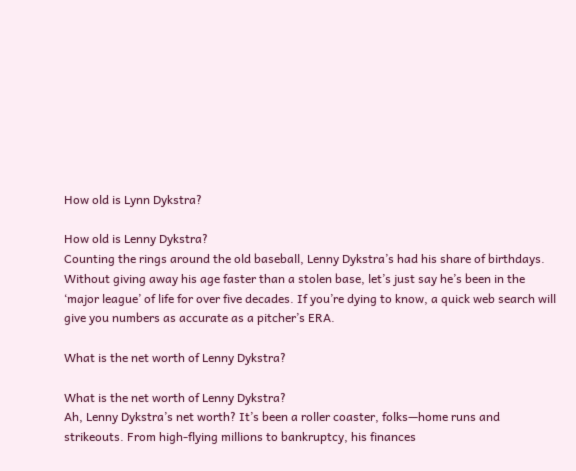How old is Lynn Dykstra?

How old is Lenny Dykstra?
Counting the rings around the old baseball, Lenny Dykstra’s had his share of birthdays. Without giving away his age faster than a stolen base, let’s just say he’s been in the ‘major league’ of life for over five decades. If you’re dying to know, a quick web search will give you numbers as accurate as a pitcher’s ERA.

What is the net worth of Lenny Dykstra?

What is the net worth of Lenny Dykstra?
Ah, Lenny Dykstra’s net worth? It’s been a roller coaster, folks—home runs and strikeouts. From high-flying millions to bankruptcy, his finances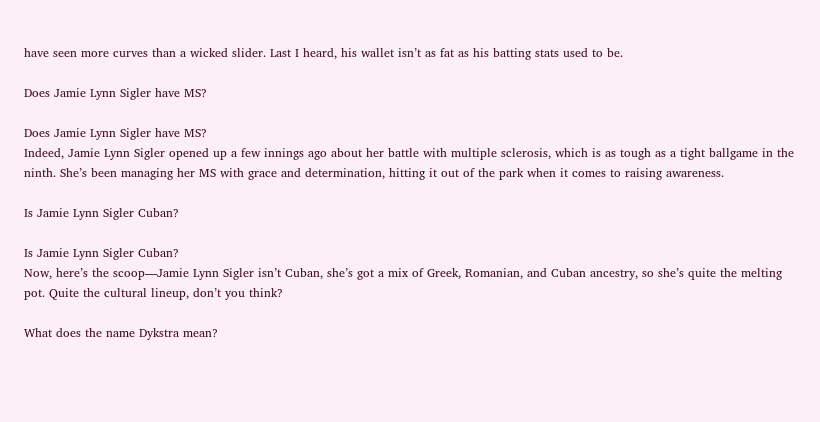have seen more curves than a wicked slider. Last I heard, his wallet isn’t as fat as his batting stats used to be.

Does Jamie Lynn Sigler have MS?

Does Jamie Lynn Sigler have MS?
Indeed, Jamie Lynn Sigler opened up a few innings ago about her battle with multiple sclerosis, which is as tough as a tight ballgame in the ninth. She’s been managing her MS with grace and determination, hitting it out of the park when it comes to raising awareness.

Is Jamie Lynn Sigler Cuban?

Is Jamie Lynn Sigler Cuban?
Now, here’s the scoop—Jamie Lynn Sigler isn’t Cuban, she’s got a mix of Greek, Romanian, and Cuban ancestry, so she’s quite the melting pot. Quite the cultural lineup, don’t you think?

What does the name Dykstra mean?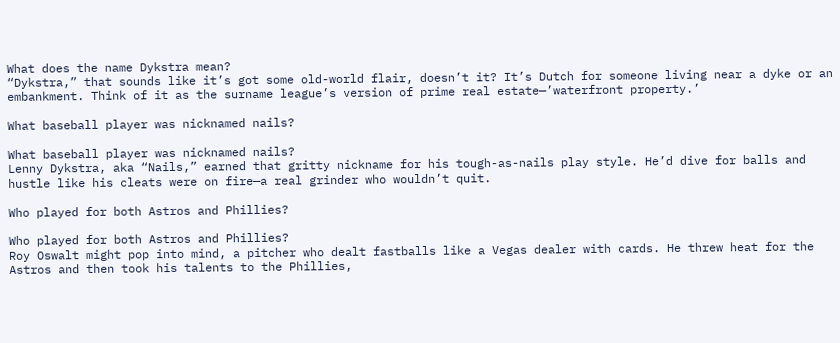What does the name Dykstra mean?
“Dykstra,” that sounds like it’s got some old-world flair, doesn’t it? It’s Dutch for someone living near a dyke or an embankment. Think of it as the surname league’s version of prime real estate—’waterfront property.’

What baseball player was nicknamed nails?

What baseball player was nicknamed nails?
Lenny Dykstra, aka “Nails,” earned that gritty nickname for his tough-as-nails play style. He’d dive for balls and hustle like his cleats were on fire—a real grinder who wouldn’t quit.

Who played for both Astros and Phillies?

Who played for both Astros and Phillies?
Roy Oswalt might pop into mind, a pitcher who dealt fastballs like a Vegas dealer with cards. He threw heat for the Astros and then took his talents to the Phillies,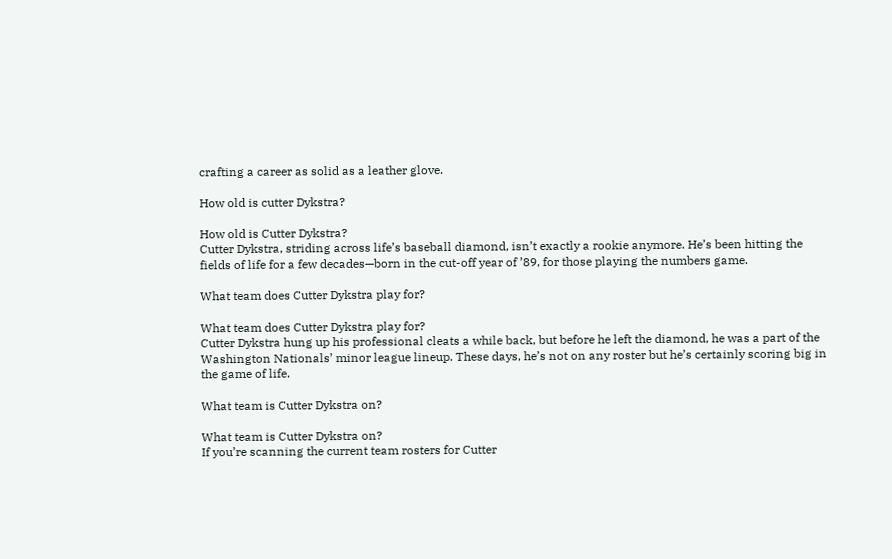crafting a career as solid as a leather glove.

How old is cutter Dykstra?

How old is Cutter Dykstra?
Cutter Dykstra, striding across life’s baseball diamond, isn’t exactly a rookie anymore. He’s been hitting the fields of life for a few decades—born in the cut-off year of ’89, for those playing the numbers game.

What team does Cutter Dykstra play for?

What team does Cutter Dykstra play for?
Cutter Dykstra hung up his professional cleats a while back, but before he left the diamond, he was a part of the Washington Nationals’ minor league lineup. These days, he’s not on any roster but he’s certainly scoring big in the game of life.

What team is Cutter Dykstra on?

What team is Cutter Dykstra on?
If you’re scanning the current team rosters for Cutter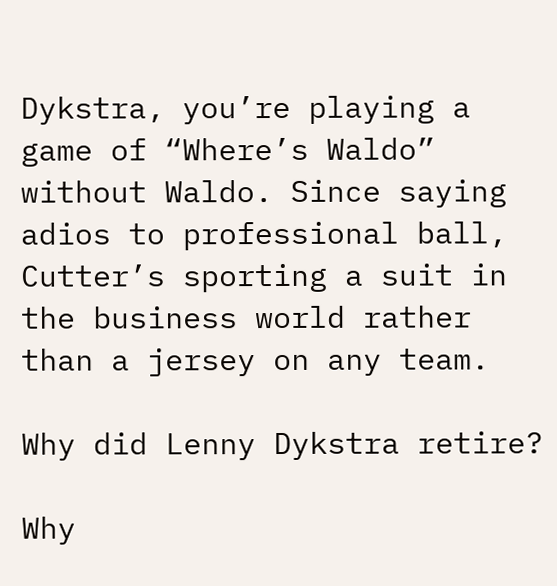Dykstra, you’re playing a game of “Where’s Waldo” without Waldo. Since saying adios to professional ball, Cutter’s sporting a suit in the business world rather than a jersey on any team.

Why did Lenny Dykstra retire?

Why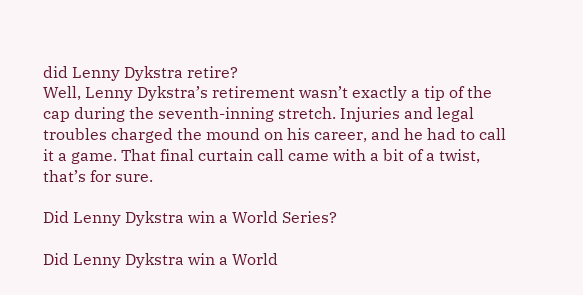did Lenny Dykstra retire?
Well, Lenny Dykstra’s retirement wasn’t exactly a tip of the cap during the seventh-inning stretch. Injuries and legal troubles charged the mound on his career, and he had to call it a game. That final curtain call came with a bit of a twist, that’s for sure.

Did Lenny Dykstra win a World Series?

Did Lenny Dykstra win a World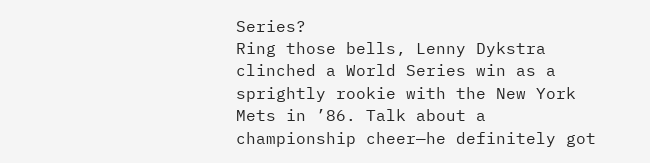Series?
Ring those bells, Lenny Dykstra clinched a World Series win as a sprightly rookie with the New York Mets in ’86. Talk about a championship cheer—he definitely got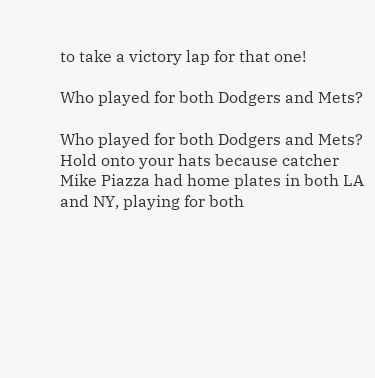to take a victory lap for that one!

Who played for both Dodgers and Mets?

Who played for both Dodgers and Mets?
Hold onto your hats because catcher Mike Piazza had home plates in both LA and NY, playing for both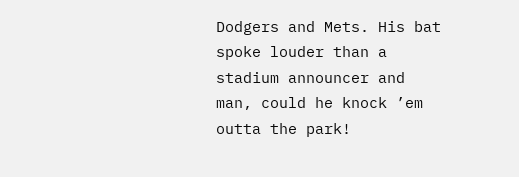Dodgers and Mets. His bat spoke louder than a stadium announcer and man, could he knock ’em outta the park!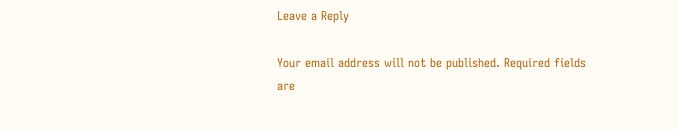Leave a Reply

Your email address will not be published. Required fields are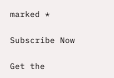marked *

Subscribe Now

Get the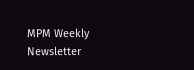MPM Weekly Newsletter